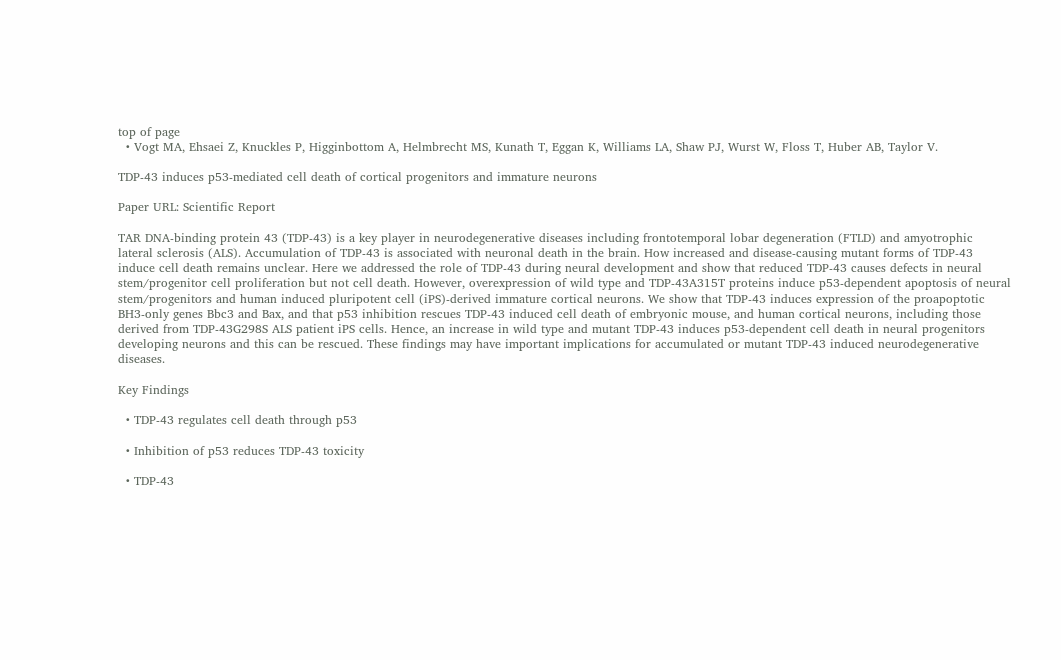top of page
  • Vogt MA, Ehsaei Z, Knuckles P, Higginbottom A, Helmbrecht MS, Kunath T, Eggan K, Williams LA, Shaw PJ, Wurst W, Floss T, Huber AB, Taylor V.

TDP-43 induces p53-mediated cell death of cortical progenitors and immature neurons

Paper URL: Scientific Report

TAR DNA-binding protein 43 (TDP-43) is a key player in neurodegenerative diseases including frontotemporal lobar degeneration (FTLD) and amyotrophic lateral sclerosis (ALS). Accumulation of TDP-43 is associated with neuronal death in the brain. How increased and disease-causing mutant forms of TDP-43 induce cell death remains unclear. Here we addressed the role of TDP-43 during neural development and show that reduced TDP-43 causes defects in neural stem/progenitor cell proliferation but not cell death. However, overexpression of wild type and TDP-43A315T proteins induce p53-dependent apoptosis of neural stem/progenitors and human induced pluripotent cell (iPS)-derived immature cortical neurons. We show that TDP-43 induces expression of the proapoptotic BH3-only genes Bbc3 and Bax, and that p53 inhibition rescues TDP-43 induced cell death of embryonic mouse, and human cortical neurons, including those derived from TDP-43G298S ALS patient iPS cells. Hence, an increase in wild type and mutant TDP-43 induces p53-dependent cell death in neural progenitors developing neurons and this can be rescued. These findings may have important implications for accumulated or mutant TDP-43 induced neurodegenerative diseases.

Key Findings

  • TDP-43 regulates cell death through p53

  • Inhibition of p53 reduces TDP-43 toxicity

  • TDP-43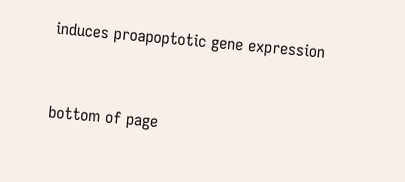induces proapoptotic gene expression



bottom of page